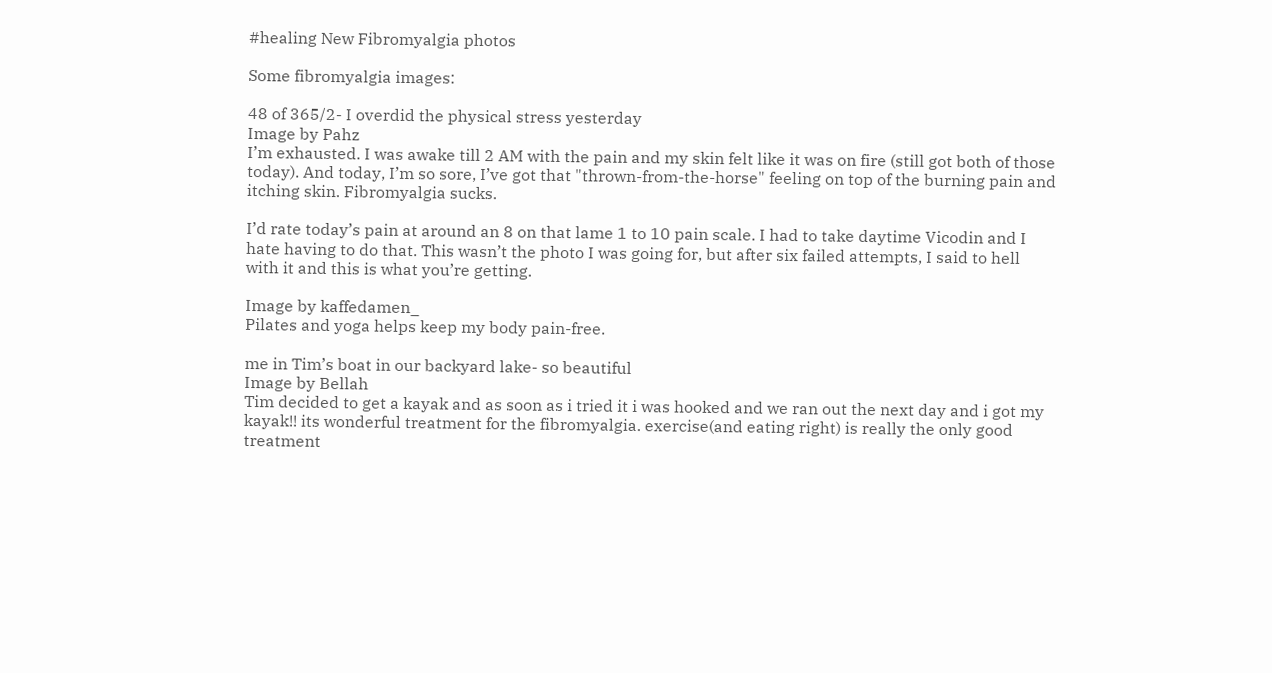#healing New Fibromyalgia photos

Some fibromyalgia images:

48 of 365/2- I overdid the physical stress yesterday
Image by Pahz
I’m exhausted. I was awake till 2 AM with the pain and my skin felt like it was on fire (still got both of those today). And today, I’m so sore, I’ve got that "thrown-from-the-horse" feeling on top of the burning pain and itching skin. Fibromyalgia sucks.

I’d rate today’s pain at around an 8 on that lame 1 to 10 pain scale. I had to take daytime Vicodin and I hate having to do that. This wasn’t the photo I was going for, but after six failed attempts, I said to hell with it and this is what you’re getting.

Image by kaffedamen_
Pilates and yoga helps keep my body pain-free.

me in Tim’s boat in our backyard lake- so beautiful
Image by Bellah
Tim decided to get a kayak and as soon as i tried it i was hooked and we ran out the next day and i got my kayak!! its wonderful treatment for the fibromyalgia. exercise(and eating right) is really the only good treatment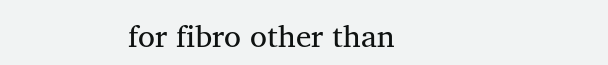for fibro other than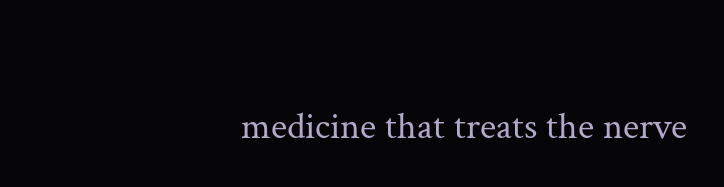medicine that treats the nerve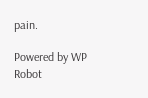pain.

Powered by WP Robot